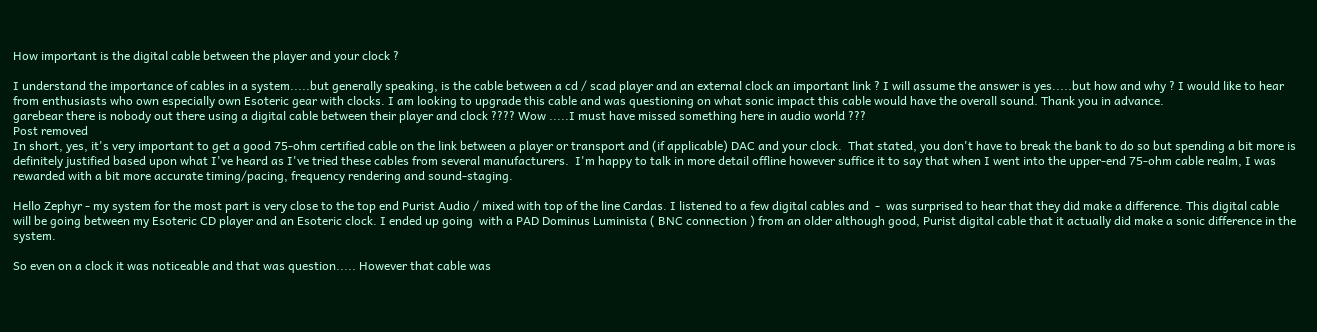How important is the digital cable between the player and your clock ?

I understand the importance of cables in a system.....but generally speaking, is the cable between a cd / scad player and an external clock an important link ? I will assume the answer is yes.....but how and why ? I would like to hear from enthusiasts who own especially own Esoteric gear with clocks. I am looking to upgrade this cable and was questioning on what sonic impact this cable would have the overall sound. Thank you in advance.
garebear there is nobody out there using a digital cable between their player and clock ???? Wow .....I must have missed something here in audio world ???
Post removed
In short, yes, it's very important to get a good 75-ohm certified cable on the link between a player or transport and (if applicable) DAC and your clock.  That stated, you don't have to break the bank to do so but spending a bit more is definitely justified based upon what I've heard as I've tried these cables from several manufacturers.  I'm happy to talk in more detail offline however suffice it to say that when I went into the upper-end 75-ohm cable realm, I was rewarded with a bit more accurate timing/pacing, frequency rendering and sound-staging.

Hello Zephyr - my system for the most part is very close to the top end Purist Audio / mixed with top of the line Cardas. I listened to a few digital cables and  -  was surprised to hear that they did make a difference. This digital cable will be going between my Esoteric CD player and an Esoteric clock. I ended up going  with a PAD Dominus Luminista ( BNC connection ) from an older although good, Purist digital cable that it actually did make a sonic difference in the system.

So even on a clock it was noticeable and that was question..... However that cable was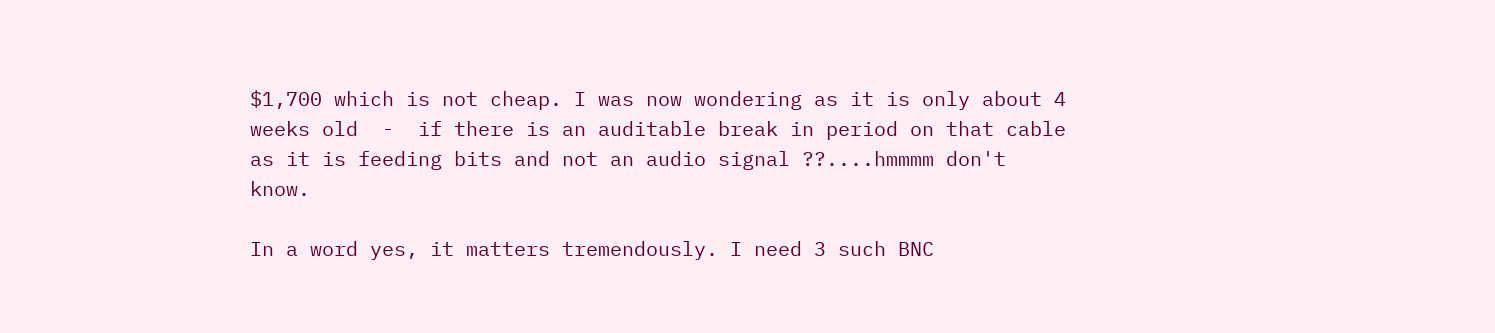$1,700 which is not cheap. I was now wondering as it is only about 4 weeks old  -  if there is an auditable break in period on that cable as it is feeding bits and not an audio signal ??....hmmmm don't know.

In a word yes, it matters tremendously. I need 3 such BNC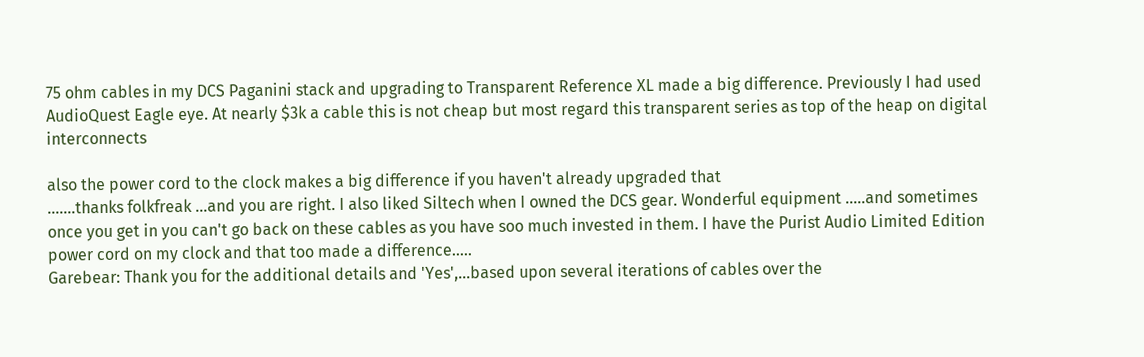75 ohm cables in my DCS Paganini stack and upgrading to Transparent Reference XL made a big difference. Previously I had used AudioQuest Eagle eye. At nearly $3k a cable this is not cheap but most regard this transparent series as top of the heap on digital interconnects

also the power cord to the clock makes a big difference if you haven't already upgraded that
.......thanks folkfreak ...and you are right. I also liked Siltech when I owned the DCS gear. Wonderful equipment .....and sometimes once you get in you can't go back on these cables as you have soo much invested in them. I have the Purist Audio Limited Edition power cord on my clock and that too made a difference.....
Garebear: Thank you for the additional details and 'Yes',...based upon several iterations of cables over the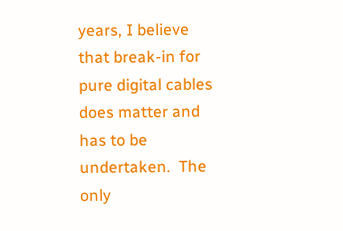years, I believe that break-in for pure digital cables does matter and has to be undertaken.  The only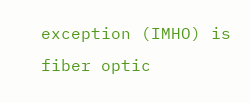exception (IMHO) is fiber optic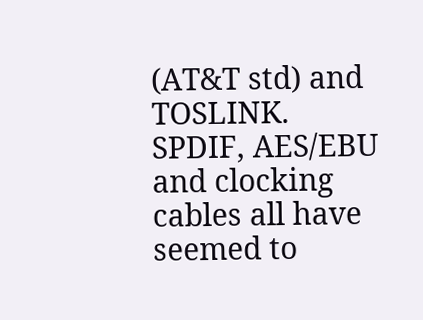(AT&T std) and TOSLINK.  SPDIF, AES/EBU and clocking cables all have seemed to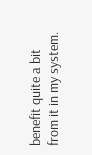benefit quite a bit from it in my system.